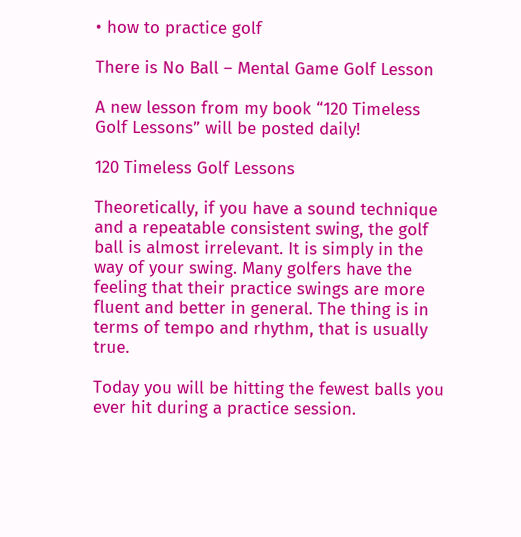• how to practice golf

There is No Ball – Mental Game Golf Lesson

A new lesson from my book “120 Timeless Golf Lessons” will be posted daily!

120 Timeless Golf Lessons

Theoretically, if you have a sound technique and a repeatable consistent swing, the golf ball is almost irrelevant. It is simply in the way of your swing. Many golfers have the feeling that their practice swings are more fluent and better in general. The thing is in terms of tempo and rhythm, that is usually true.

Today you will be hitting the fewest balls you ever hit during a practice session.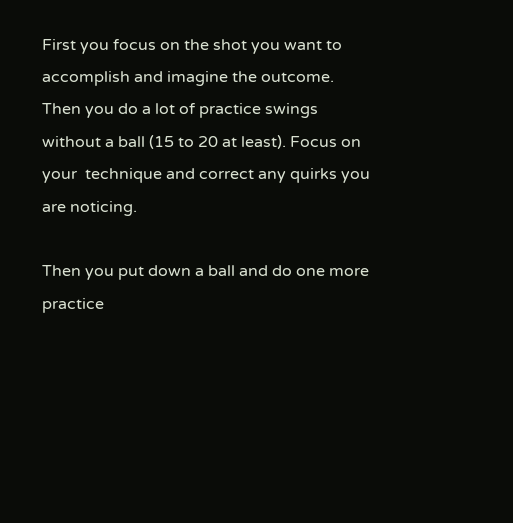First you focus on the shot you want to accomplish and imagine the outcome. Then you do a lot of practice swings without a ball (15 to 20 at least). Focus on your  technique and correct any quirks you are noticing.

Then you put down a ball and do one more practice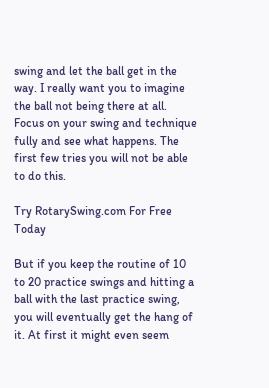swing and let the ball get in the way. I really want you to imagine the ball not being there at all. Focus on your swing and technique fully and see what happens. The first few tries you will not be able to do this.

Try RotarySwing.com For Free Today

But if you keep the routine of 10 to 20 practice swings and hitting a ball with the last practice swing, you will eventually get the hang of it. At first it might even seem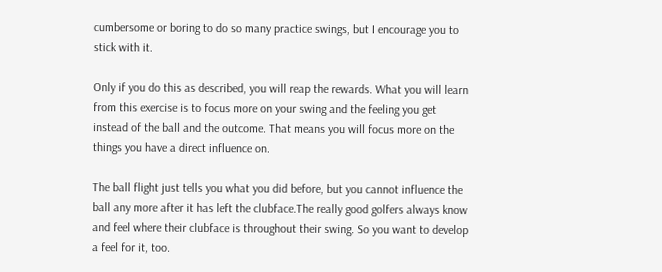cumbersome or boring to do so many practice swings, but I encourage you to stick with it.

Only if you do this as described, you will reap the rewards. What you will learn from this exercise is to focus more on your swing and the feeling you get instead of the ball and the outcome. That means you will focus more on the things you have a direct influence on.

The ball flight just tells you what you did before, but you cannot influence the ball any more after it has left the clubface.The really good golfers always know and feel where their clubface is throughout their swing. So you want to develop a feel for it, too.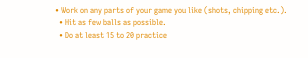• Work on any parts of your game you like (shots, chipping etc.).
  • Hit as few balls as possible.
  • Do at least 15 to 20 practice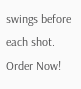swings before each shot.
Order Now!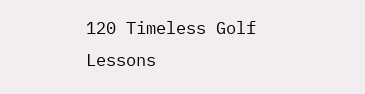120 Timeless Golf Lessons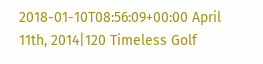2018-01-10T08:56:09+00:00 April 11th, 2014|120 Timeless Golf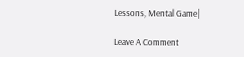Lessons, Mental Game|

Leave A Comment